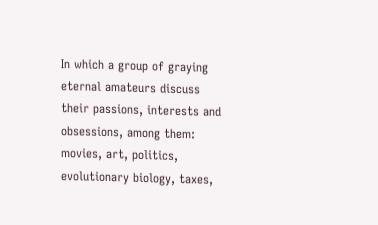In which a group of graying eternal amateurs discuss their passions, interests and obsessions, among them: movies, art, politics, evolutionary biology, taxes,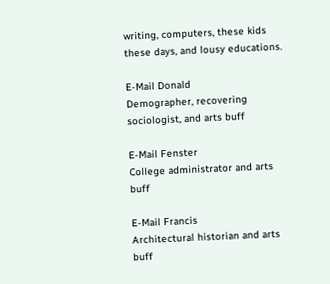writing, computers, these kids these days, and lousy educations.

E-Mail Donald
Demographer, recovering sociologist, and arts buff

E-Mail Fenster
College administrator and arts buff

E-Mail Francis
Architectural historian and arts buff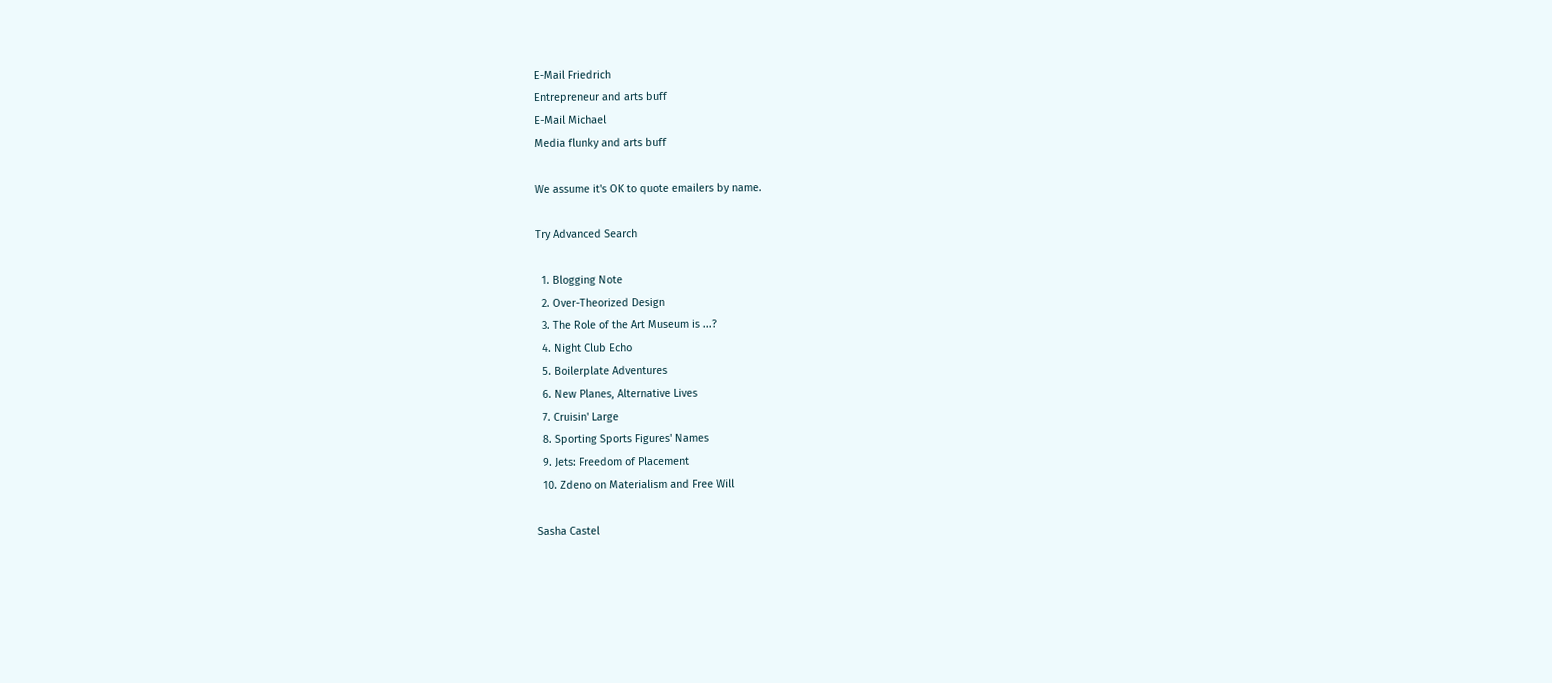E-Mail Friedrich
Entrepreneur and arts buff
E-Mail Michael
Media flunky and arts buff

We assume it's OK to quote emailers by name.

Try Advanced Search

  1. Blogging Note
  2. Over-Theorized Design
  3. The Role of the Art Museum is ...?
  4. Night Club Echo
  5. Boilerplate Adventures
  6. New Planes, Alternative Lives
  7. Cruisin' Large
  8. Sporting Sports Figures' Names
  9. Jets: Freedom of Placement
  10. Zdeno on Materialism and Free Will

Sasha Castel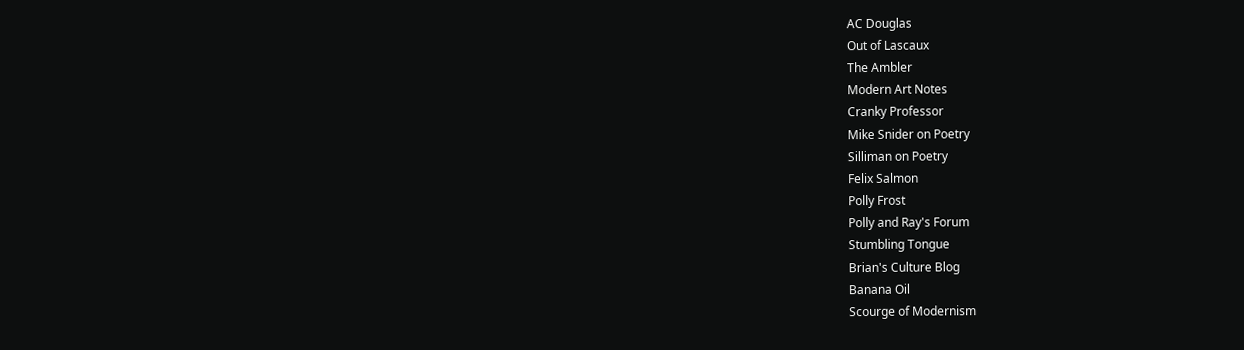AC Douglas
Out of Lascaux
The Ambler
Modern Art Notes
Cranky Professor
Mike Snider on Poetry
Silliman on Poetry
Felix Salmon
Polly Frost
Polly and Ray's Forum
Stumbling Tongue
Brian's Culture Blog
Banana Oil
Scourge of Modernism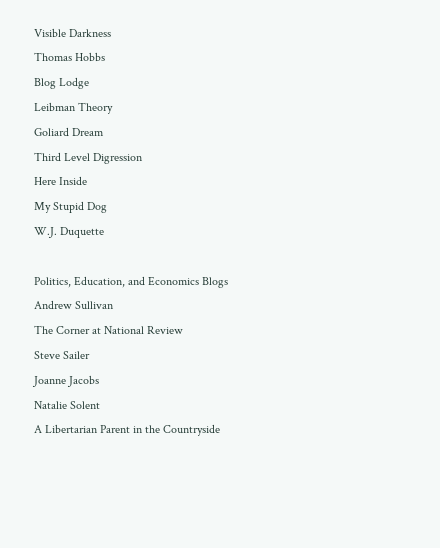Visible Darkness
Thomas Hobbs
Blog Lodge
Leibman Theory
Goliard Dream
Third Level Digression
Here Inside
My Stupid Dog
W.J. Duquette

Politics, Education, and Economics Blogs
Andrew Sullivan
The Corner at National Review
Steve Sailer
Joanne Jacobs
Natalie Solent
A Libertarian Parent in the Countryside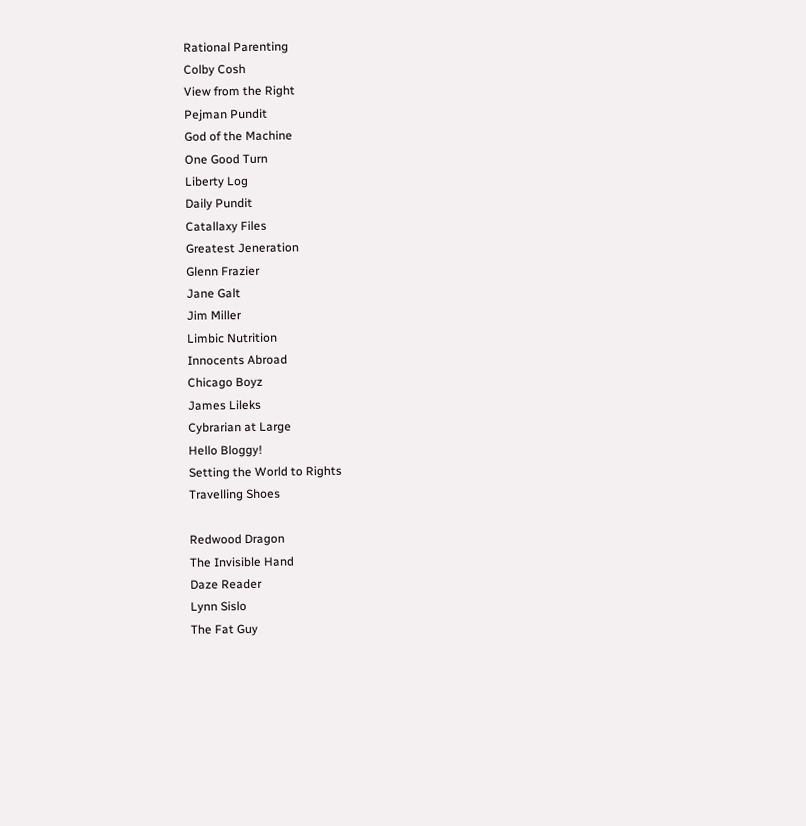Rational Parenting
Colby Cosh
View from the Right
Pejman Pundit
God of the Machine
One Good Turn
Liberty Log
Daily Pundit
Catallaxy Files
Greatest Jeneration
Glenn Frazier
Jane Galt
Jim Miller
Limbic Nutrition
Innocents Abroad
Chicago Boyz
James Lileks
Cybrarian at Large
Hello Bloggy!
Setting the World to Rights
Travelling Shoes

Redwood Dragon
The Invisible Hand
Daze Reader
Lynn Sislo
The Fat Guy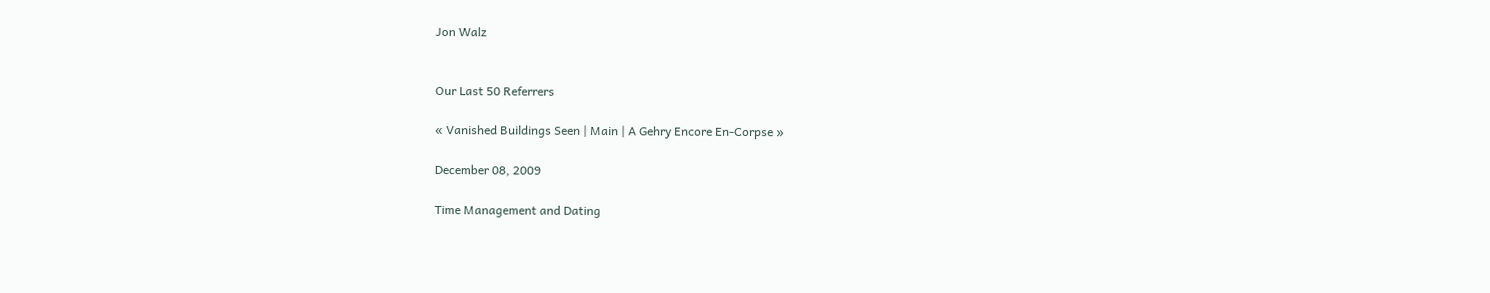Jon Walz


Our Last 50 Referrers

« Vanished Buildings Seen | Main | A Gehry Encore En-Corpse »

December 08, 2009

Time Management and Dating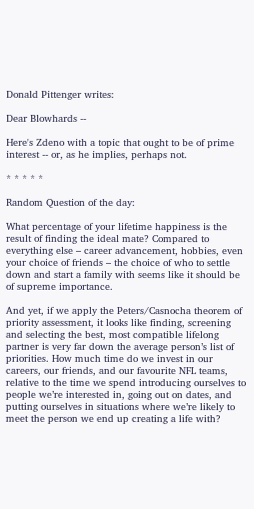Donald Pittenger writes:

Dear Blowhards --

Here's Zdeno with a topic that ought to be of prime interest -- or, as he implies, perhaps not.

* * * * *

Random Question of the day:

What percentage of your lifetime happiness is the result of finding the ideal mate? Compared to everything else – career advancement, hobbies, even your choice of friends – the choice of who to settle down and start a family with seems like it should be of supreme importance.

And yet, if we apply the Peters/Casnocha theorem of priority assessment, it looks like finding, screening and selecting the best, most compatible lifelong partner is very far down the average person’s list of priorities. How much time do we invest in our careers, our friends, and our favourite NFL teams, relative to the time we spend introducing ourselves to people we’re interested in, going out on dates, and putting ourselves in situations where we’re likely to meet the person we end up creating a life with?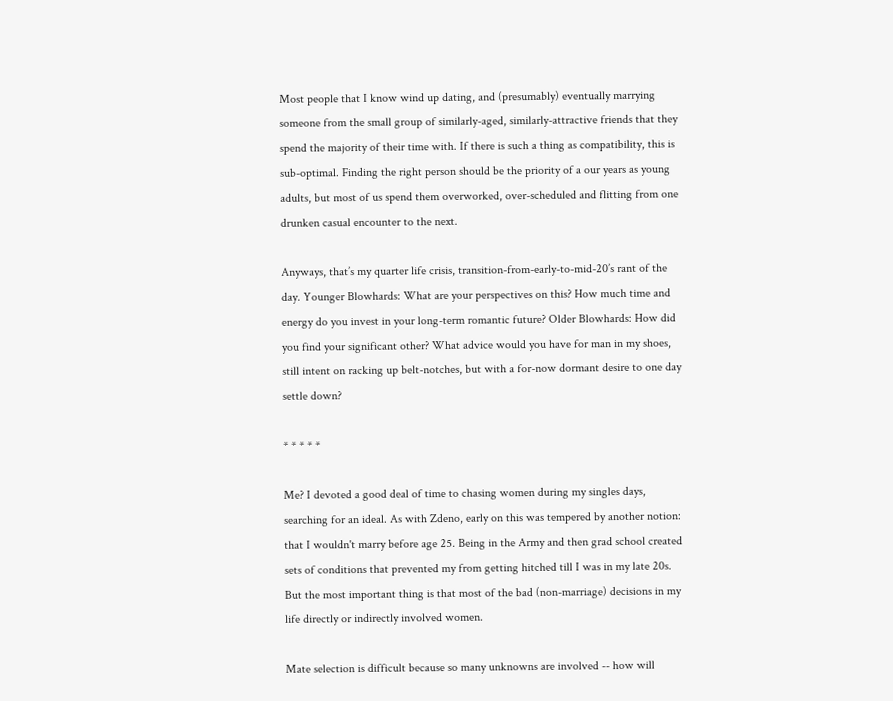Most people that I know wind up dating, and (presumably) eventually marrying someone from the small group of similarly-aged, similarly-attractive friends that they spend the majority of their time with. If there is such a thing as compatibility, this is sub-optimal. Finding the right person should be the priority of a our years as young adults, but most of us spend them overworked, over-scheduled and flitting from one drunken casual encounter to the next.

Anyways, that’s my quarter life crisis, transition-from-early-to-mid-20’s rant of the day. Younger Blowhards: What are your perspectives on this? How much time and energy do you invest in your long-term romantic future? Older Blowhards: How did you find your significant other? What advice would you have for man in my shoes, still intent on racking up belt-notches, but with a for-now dormant desire to one day settle down?

* * * * *

Me? I devoted a good deal of time to chasing women during my singles days, searching for an ideal. As with Zdeno, early on this was tempered by another notion: that I wouldn't marry before age 25. Being in the Army and then grad school created sets of conditions that prevented my from getting hitched till I was in my late 20s. But the most important thing is that most of the bad (non-marriage) decisions in my life directly or indirectly involved women.

Mate selection is difficult because so many unknowns are involved -- how will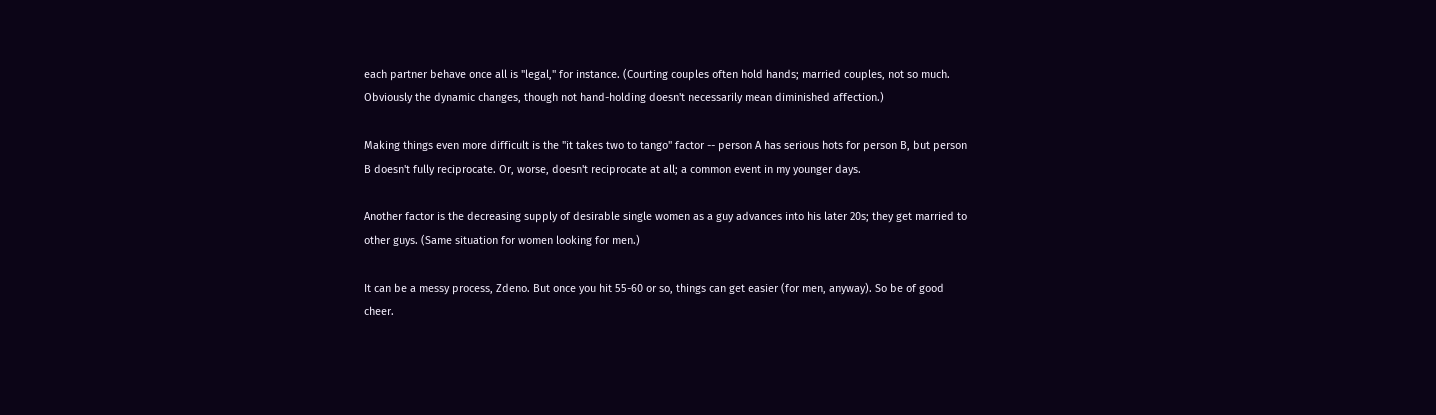each partner behave once all is "legal," for instance. (Courting couples often hold hands; married couples, not so much. Obviously the dynamic changes, though not hand-holding doesn't necessarily mean diminished affection.)

Making things even more difficult is the "it takes two to tango" factor -- person A has serious hots for person B, but person B doesn't fully reciprocate. Or, worse, doesn't reciprocate at all; a common event in my younger days.

Another factor is the decreasing supply of desirable single women as a guy advances into his later 20s; they get married to other guys. (Same situation for women looking for men.)

It can be a messy process, Zdeno. But once you hit 55-60 or so, things can get easier (for men, anyway). So be of good cheer.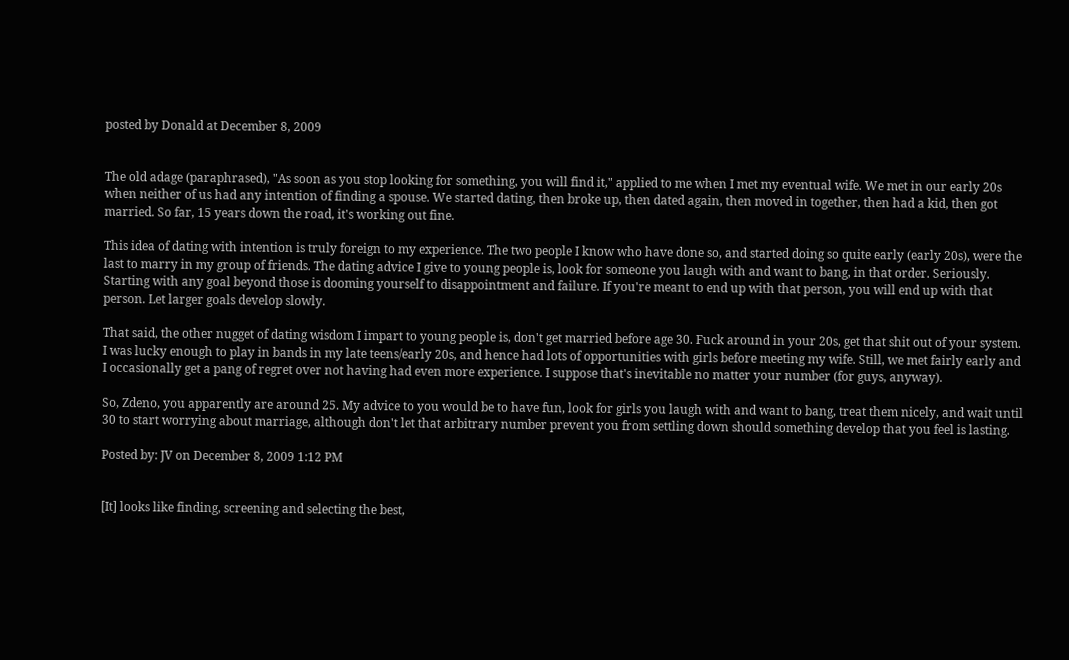posted by Donald at December 8, 2009


The old adage (paraphrased), "As soon as you stop looking for something, you will find it," applied to me when I met my eventual wife. We met in our early 20s when neither of us had any intention of finding a spouse. We started dating, then broke up, then dated again, then moved in together, then had a kid, then got married. So far, 15 years down the road, it's working out fine.

This idea of dating with intention is truly foreign to my experience. The two people I know who have done so, and started doing so quite early (early 20s), were the last to marry in my group of friends. The dating advice I give to young people is, look for someone you laugh with and want to bang, in that order. Seriously. Starting with any goal beyond those is dooming yourself to disappointment and failure. If you're meant to end up with that person, you will end up with that person. Let larger goals develop slowly.

That said, the other nugget of dating wisdom I impart to young people is, don't get married before age 30. Fuck around in your 20s, get that shit out of your system. I was lucky enough to play in bands in my late teens/early 20s, and hence had lots of opportunities with girls before meeting my wife. Still, we met fairly early and I occasionally get a pang of regret over not having had even more experience. I suppose that's inevitable no matter your number (for guys, anyway).

So, Zdeno, you apparently are around 25. My advice to you would be to have fun, look for girls you laugh with and want to bang, treat them nicely, and wait until 30 to start worrying about marriage, although don't let that arbitrary number prevent you from settling down should something develop that you feel is lasting.

Posted by: JV on December 8, 2009 1:12 PM


[It] looks like finding, screening and selecting the best,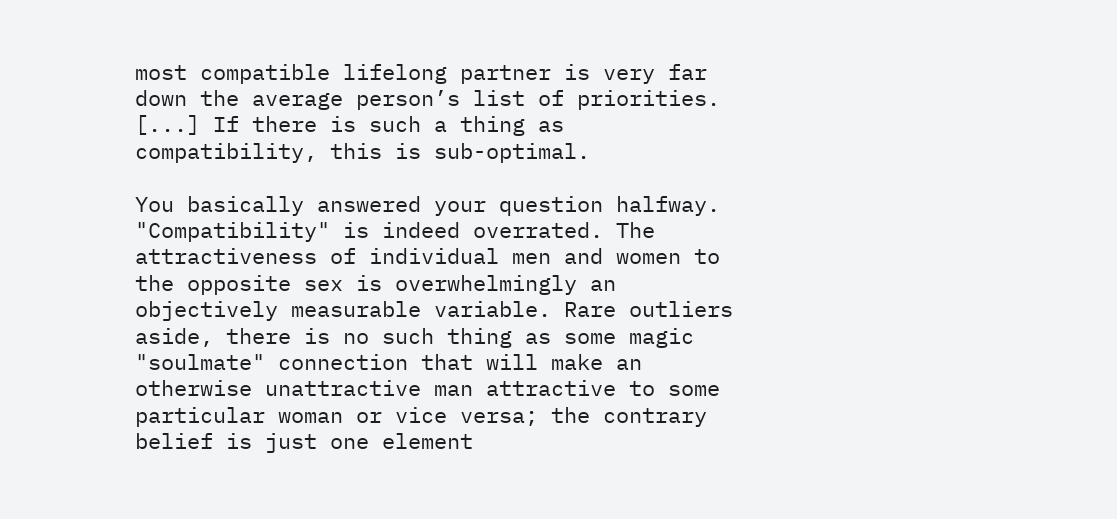most compatible lifelong partner is very far down the average person’s list of priorities. [...] If there is such a thing as compatibility, this is sub-optimal.

You basically answered your question halfway. "Compatibility" is indeed overrated. The attractiveness of individual men and women to the opposite sex is overwhelmingly an objectively measurable variable. Rare outliers aside, there is no such thing as some magic "soulmate" connection that will make an otherwise unattractive man attractive to some particular woman or vice versa; the contrary belief is just one element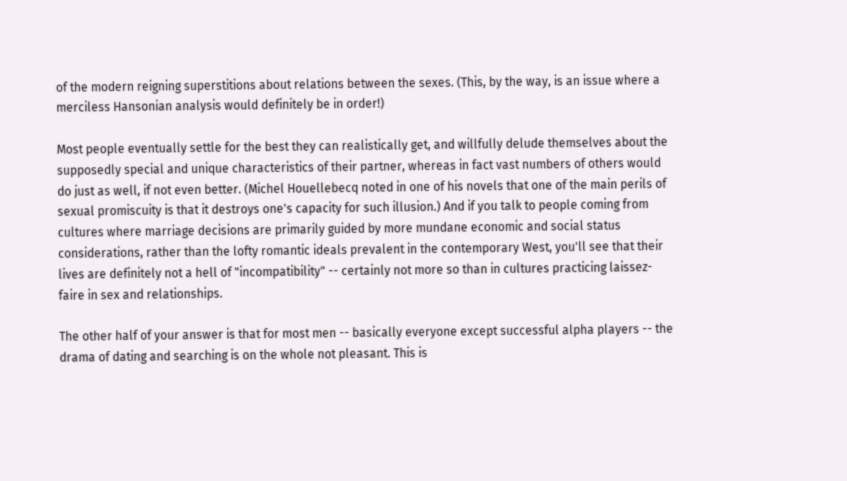of the modern reigning superstitions about relations between the sexes. (This, by the way, is an issue where a merciless Hansonian analysis would definitely be in order!)

Most people eventually settle for the best they can realistically get, and willfully delude themselves about the supposedly special and unique characteristics of their partner, whereas in fact vast numbers of others would do just as well, if not even better. (Michel Houellebecq noted in one of his novels that one of the main perils of sexual promiscuity is that it destroys one's capacity for such illusion.) And if you talk to people coming from cultures where marriage decisions are primarily guided by more mundane economic and social status considerations, rather than the lofty romantic ideals prevalent in the contemporary West, you'll see that their lives are definitely not a hell of "incompatibility" -- certainly not more so than in cultures practicing laissez-faire in sex and relationships.

The other half of your answer is that for most men -- basically everyone except successful alpha players -- the drama of dating and searching is on the whole not pleasant. This is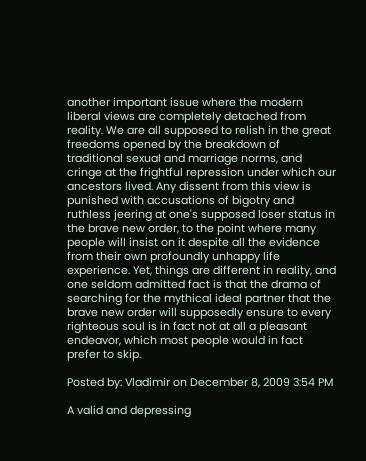another important issue where the modern liberal views are completely detached from reality. We are all supposed to relish in the great freedoms opened by the breakdown of traditional sexual and marriage norms, and cringe at the frightful repression under which our ancestors lived. Any dissent from this view is punished with accusations of bigotry and ruthless jeering at one's supposed loser status in the brave new order, to the point where many people will insist on it despite all the evidence from their own profoundly unhappy life experience. Yet, things are different in reality, and one seldom admitted fact is that the drama of searching for the mythical ideal partner that the brave new order will supposedly ensure to every righteous soul is in fact not at all a pleasant endeavor, which most people would in fact prefer to skip.

Posted by: Vladimir on December 8, 2009 3:54 PM

A valid and depressing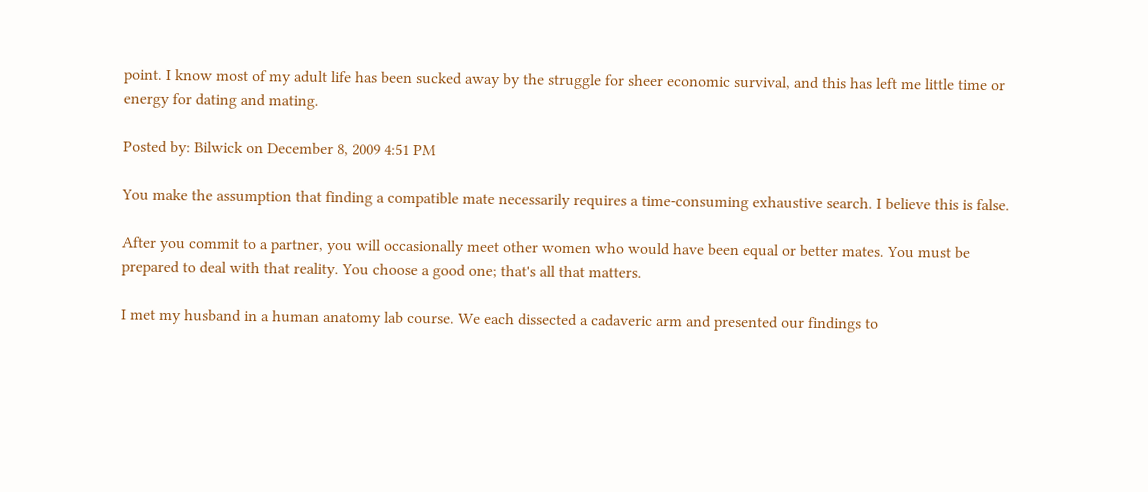point. I know most of my adult life has been sucked away by the struggle for sheer economic survival, and this has left me little time or energy for dating and mating.

Posted by: Bilwick on December 8, 2009 4:51 PM

You make the assumption that finding a compatible mate necessarily requires a time-consuming exhaustive search. I believe this is false.

After you commit to a partner, you will occasionally meet other women who would have been equal or better mates. You must be prepared to deal with that reality. You choose a good one; that's all that matters.

I met my husband in a human anatomy lab course. We each dissected a cadaveric arm and presented our findings to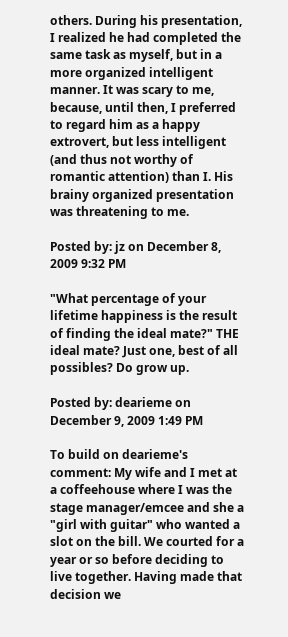others. During his presentation, I realized he had completed the same task as myself, but in a more organized intelligent manner. It was scary to me, because, until then, I preferred to regard him as a happy extrovert, but less intelligent (and thus not worthy of romantic attention) than I. His brainy organized presentation was threatening to me.

Posted by: jz on December 8, 2009 9:32 PM

"What percentage of your lifetime happiness is the result of finding the ideal mate?" THE ideal mate? Just one, best of all possibles? Do grow up.

Posted by: dearieme on December 9, 2009 1:49 PM

To build on dearieme's comment: My wife and I met at a coffeehouse where I was the stage manager/emcee and she a "girl with guitar" who wanted a slot on the bill. We courted for a year or so before deciding to live together. Having made that decision we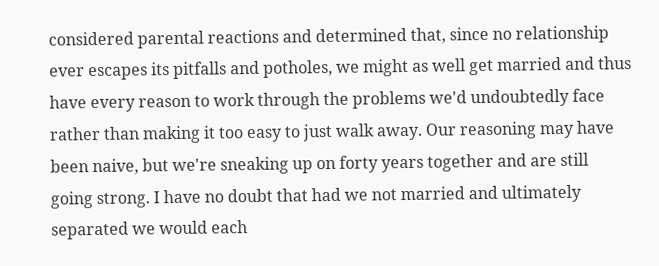considered parental reactions and determined that, since no relationship ever escapes its pitfalls and potholes, we might as well get married and thus have every reason to work through the problems we'd undoubtedly face rather than making it too easy to just walk away. Our reasoning may have been naive, but we're sneaking up on forty years together and are still going strong. I have no doubt that had we not married and ultimately separated we would each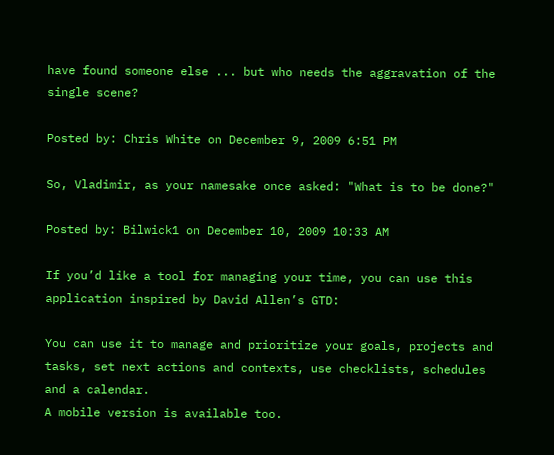have found someone else ... but who needs the aggravation of the single scene?

Posted by: Chris White on December 9, 2009 6:51 PM

So, Vladimir, as your namesake once asked: "What is to be done?"

Posted by: Bilwick1 on December 10, 2009 10:33 AM

If you’d like a tool for managing your time, you can use this application inspired by David Allen’s GTD:

You can use it to manage and prioritize your goals, projects and tasks, set next actions and contexts, use checklists, schedules and a calendar.
A mobile version is available too.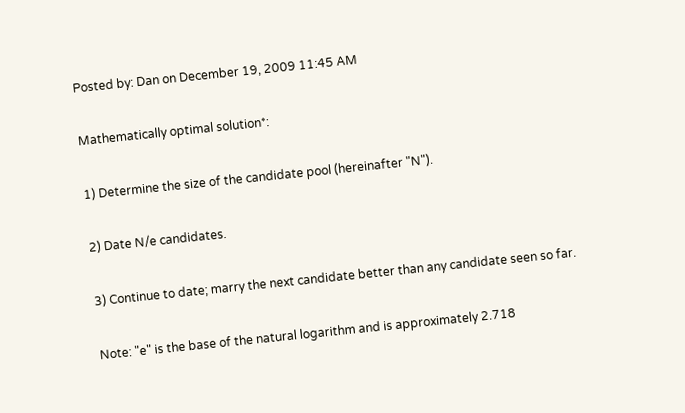Posted by: Dan on December 19, 2009 11:45 AM

Mathematically optimal solution*:

1) Determine the size of the candidate pool (hereinafter "N").

2) Date N/e candidates.

3) Continue to date; marry the next candidate better than any candidate seen so far.

Note: "e" is the base of the natural logarithm and is approximately 2.718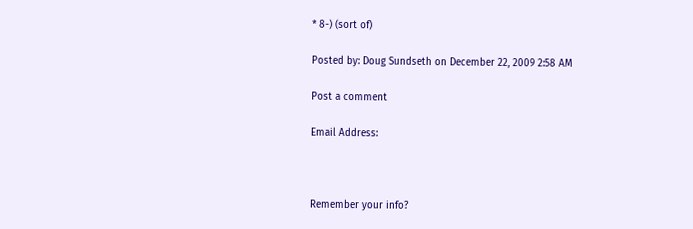* 8-) (sort of)

Posted by: Doug Sundseth on December 22, 2009 2:58 AM

Post a comment

Email Address:



Remember your info?